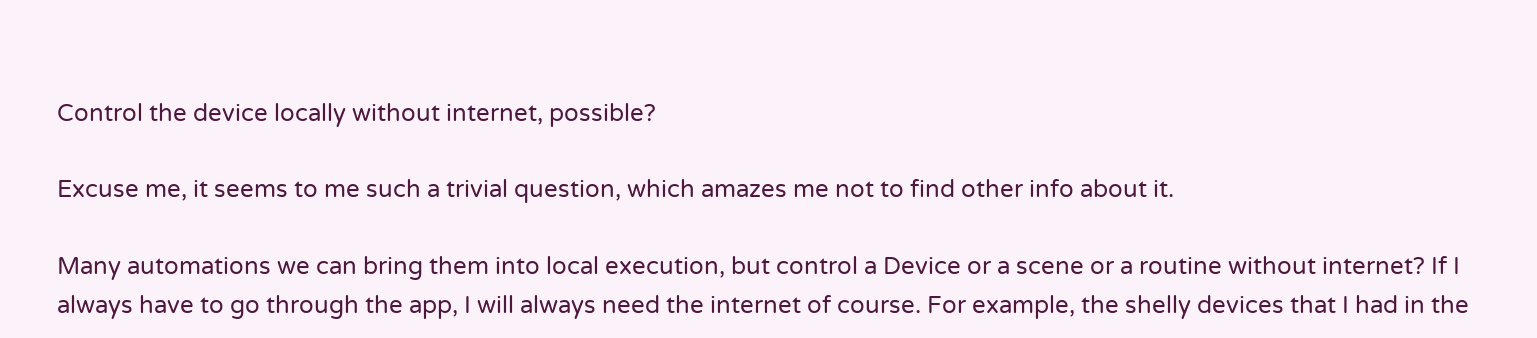Control the device locally without internet, possible?

Excuse me, it seems to me such a trivial question, which amazes me not to find other info about it.

Many automations we can bring them into local execution, but control a Device or a scene or a routine without internet? If I always have to go through the app, I will always need the internet of course. For example, the shelly devices that I had in the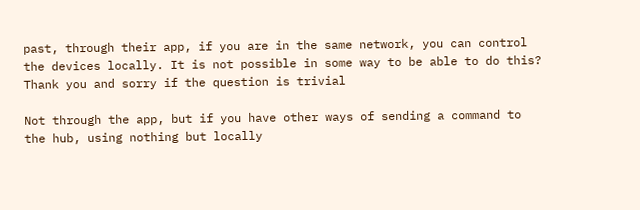past, through their app, if you are in the same network, you can control the devices locally. It is not possible in some way to be able to do this?
Thank you and sorry if the question is trivial

Not through the app, but if you have other ways of sending a command to the hub, using nothing but locally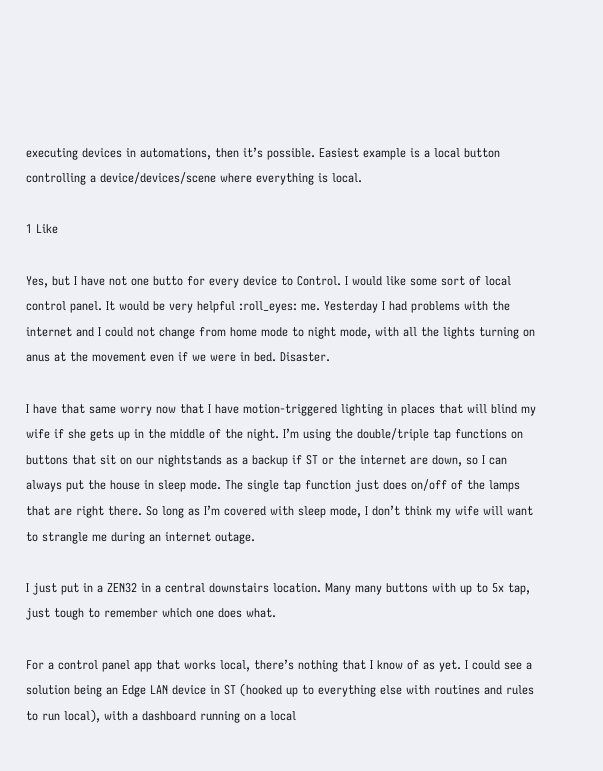executing devices in automations, then it’s possible. Easiest example is a local button controlling a device/devices/scene where everything is local.

1 Like

Yes, but I have not one butto for every device to Control. I would like some sort of local control panel. It would be very helpful :roll_eyes: me. Yesterday I had problems with the internet and I could not change from home mode to night mode, with all the lights turning on anus at the movement even if we were in bed. Disaster.

I have that same worry now that I have motion-triggered lighting in places that will blind my wife if she gets up in the middle of the night. I’m using the double/triple tap functions on buttons that sit on our nightstands as a backup if ST or the internet are down, so I can always put the house in sleep mode. The single tap function just does on/off of the lamps that are right there. So long as I’m covered with sleep mode, I don’t think my wife will want to strangle me during an internet outage.

I just put in a ZEN32 in a central downstairs location. Many many buttons with up to 5x tap, just tough to remember which one does what.

For a control panel app that works local, there’s nothing that I know of as yet. I could see a solution being an Edge LAN device in ST (hooked up to everything else with routines and rules to run local), with a dashboard running on a local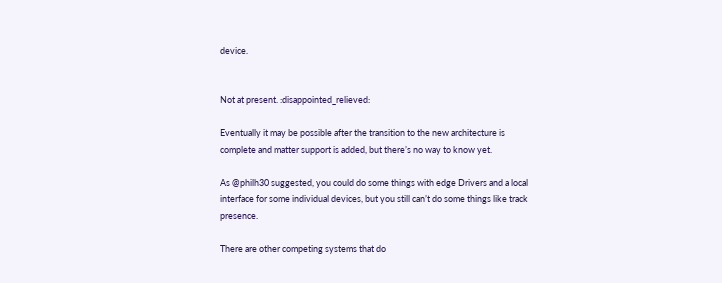device.


Not at present. :disappointed_relieved:

Eventually it may be possible after the transition to the new architecture is complete and matter support is added, but there’s no way to know yet.

As @philh30 suggested, you could do some things with edge Drivers and a local interface for some individual devices, but you still can’t do some things like track presence.

There are other competing systems that do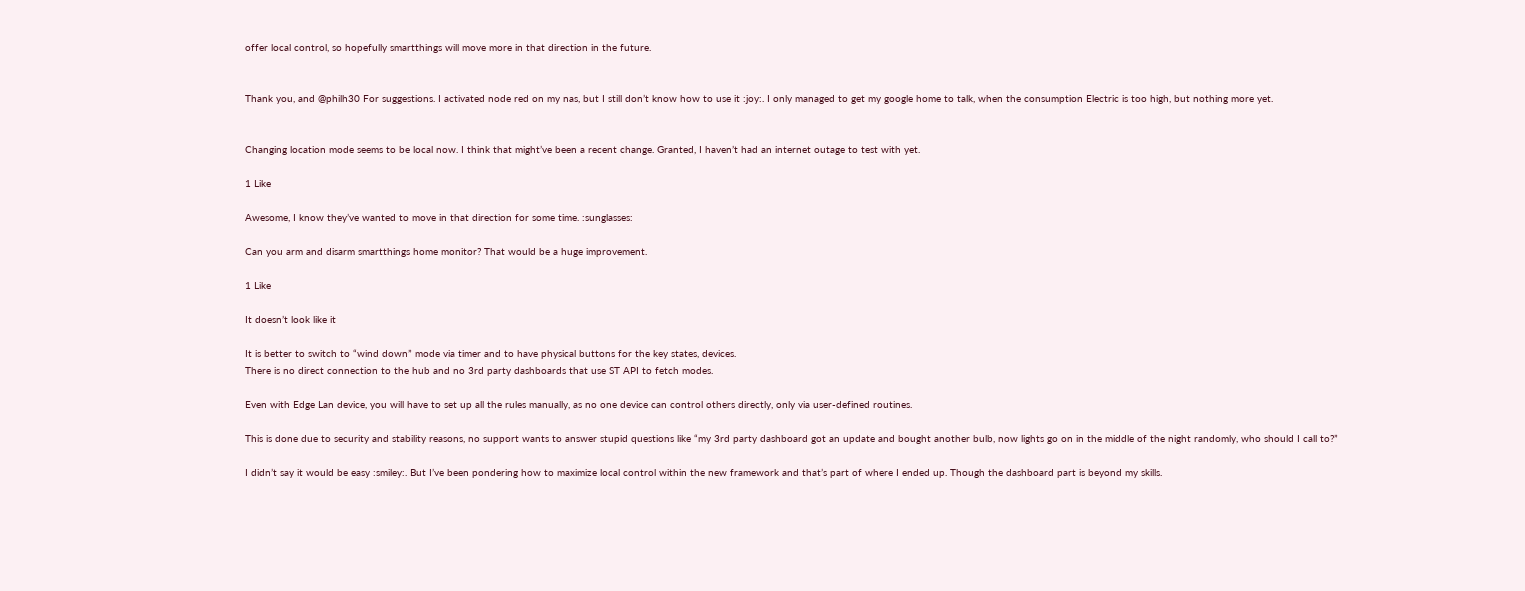offer local control, so hopefully smartthings will move more in that direction in the future.


Thank you, and @philh30 For suggestions. I activated node red on my nas, but I still don’t know how to use it :joy:. I only managed to get my google home to talk, when the consumption Electric is too high, but nothing more yet.


Changing location mode seems to be local now. I think that might’ve been a recent change. Granted, I haven’t had an internet outage to test with yet.

1 Like

Awesome, I know they’ve wanted to move in that direction for some time. :sunglasses:

Can you arm and disarm smartthings home monitor? That would be a huge improvement.

1 Like

It doesn’t look like it

It is better to switch to “wind down” mode via timer and to have physical buttons for the key states, devices.
There is no direct connection to the hub and no 3rd party dashboards that use ST API to fetch modes.

Even with Edge Lan device, you will have to set up all the rules manually, as no one device can control others directly, only via user-defined routines.

This is done due to security and stability reasons, no support wants to answer stupid questions like “my 3rd party dashboard got an update and bought another bulb, now lights go on in the middle of the night randomly, who should I call to?”

I didn’t say it would be easy :smiley:. But I’ve been pondering how to maximize local control within the new framework and that’s part of where I ended up. Though the dashboard part is beyond my skills.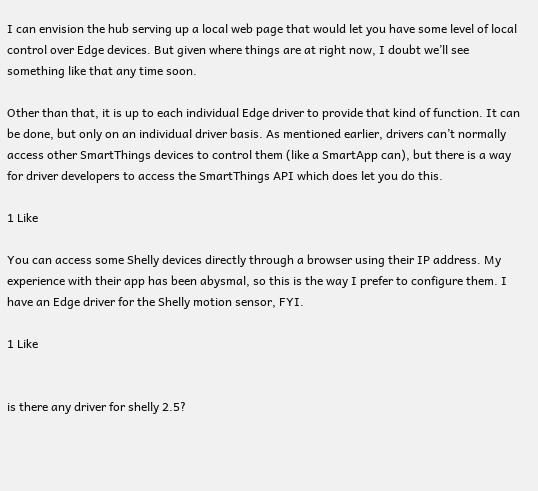I can envision the hub serving up a local web page that would let you have some level of local control over Edge devices. But given where things are at right now, I doubt we’ll see something like that any time soon.

Other than that, it is up to each individual Edge driver to provide that kind of function. It can be done, but only on an individual driver basis. As mentioned earlier, drivers can’t normally access other SmartThings devices to control them (like a SmartApp can), but there is a way for driver developers to access the SmartThings API which does let you do this.

1 Like

You can access some Shelly devices directly through a browser using their IP address. My experience with their app has been abysmal, so this is the way I prefer to configure them. I have an Edge driver for the Shelly motion sensor, FYI.

1 Like


is there any driver for shelly 2.5?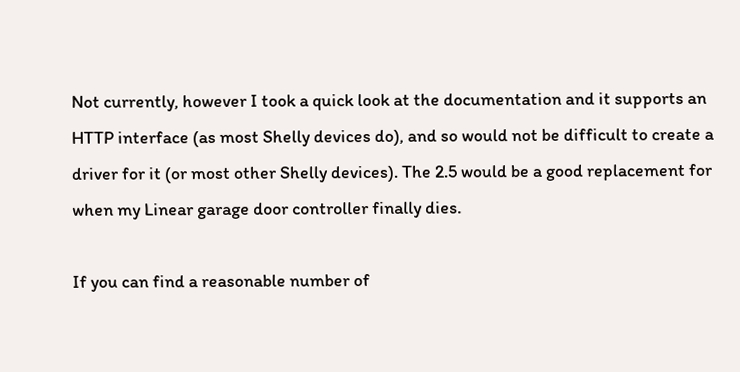Not currently, however I took a quick look at the documentation and it supports an HTTP interface (as most Shelly devices do), and so would not be difficult to create a driver for it (or most other Shelly devices). The 2.5 would be a good replacement for when my Linear garage door controller finally dies.

If you can find a reasonable number of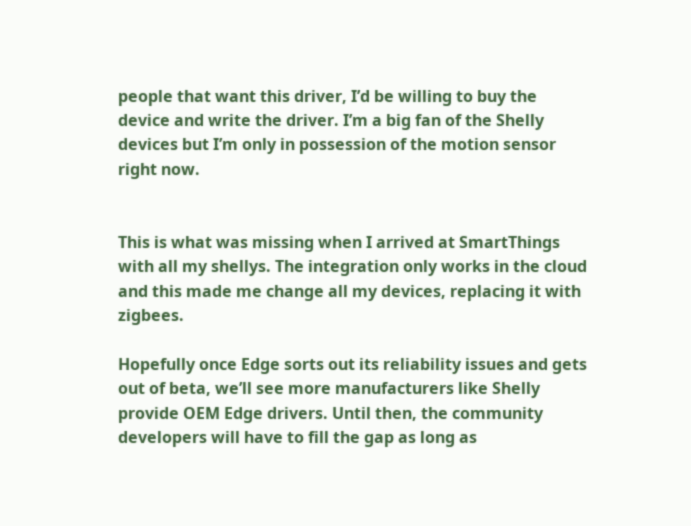people that want this driver, I’d be willing to buy the device and write the driver. I’m a big fan of the Shelly devices but I’m only in possession of the motion sensor right now.


This is what was missing when I arrived at SmartThings with all my shellys. The integration only works in the cloud and this made me change all my devices, replacing it with zigbees.

Hopefully once Edge sorts out its reliability issues and gets out of beta, we’ll see more manufacturers like Shelly provide OEM Edge drivers. Until then, the community developers will have to fill the gap as long as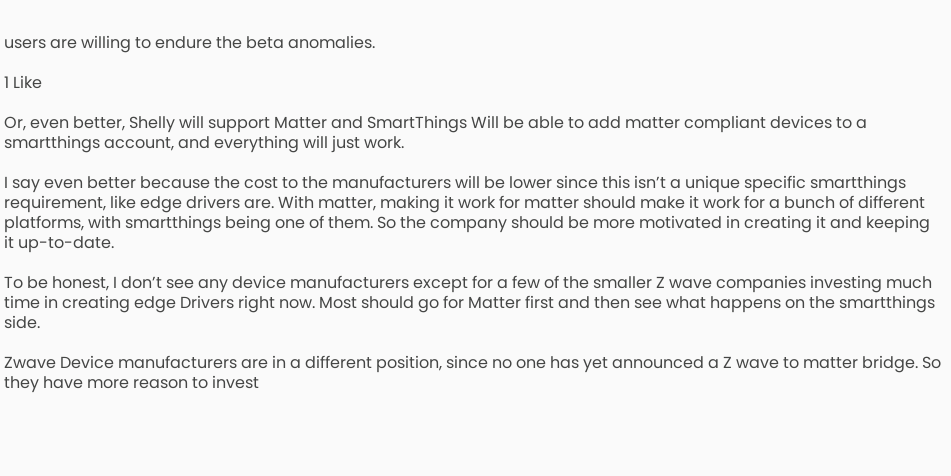users are willing to endure the beta anomalies.

1 Like

Or, even better, Shelly will support Matter and SmartThings Will be able to add matter compliant devices to a smartthings account, and everything will just work.

I say even better because the cost to the manufacturers will be lower since this isn’t a unique specific smartthings requirement, like edge drivers are. With matter, making it work for matter should make it work for a bunch of different platforms, with smartthings being one of them. So the company should be more motivated in creating it and keeping it up-to-date.

To be honest, I don’t see any device manufacturers except for a few of the smaller Z wave companies investing much time in creating edge Drivers right now. Most should go for Matter first and then see what happens on the smartthings side.

Zwave Device manufacturers are in a different position, since no one has yet announced a Z wave to matter bridge. So they have more reason to invest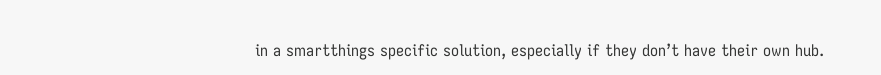in a smartthings specific solution, especially if they don’t have their own hub.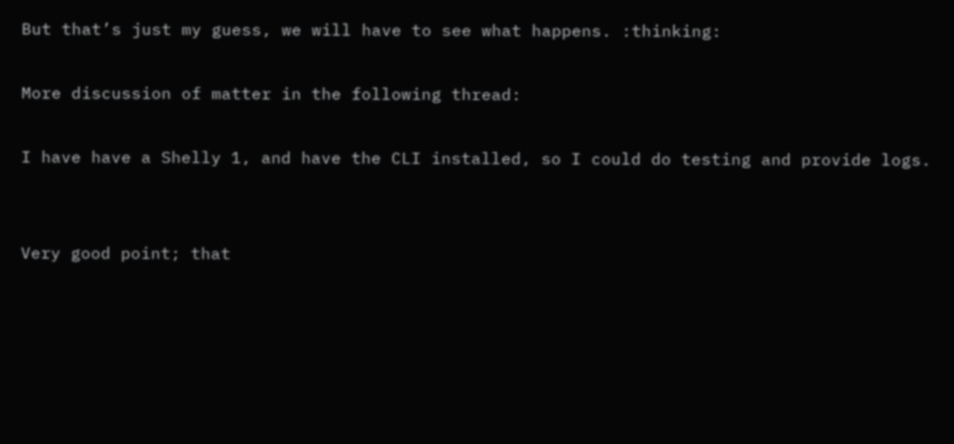But that’s just my guess, we will have to see what happens. :thinking:

More discussion of matter in the following thread:

I have have a Shelly 1, and have the CLI installed, so I could do testing and provide logs.


Very good point; that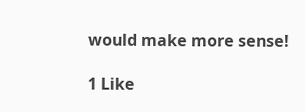would make more sense!

1 Like